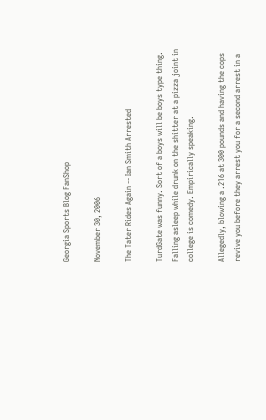Georgia Sports Blog FanShop

November 30, 2006

The Tater Rides Again -- Ian Smith Arrested

TurdGate was funny. Sort of a boys will be boys type thing. Falling asleep while drunk on the shitter at a pizza joint in college is comedy. Empirically speaking.

Allegedly, blowing a .216 at 300 pounds and having the cops revive you before they arrest you for a second arrest in a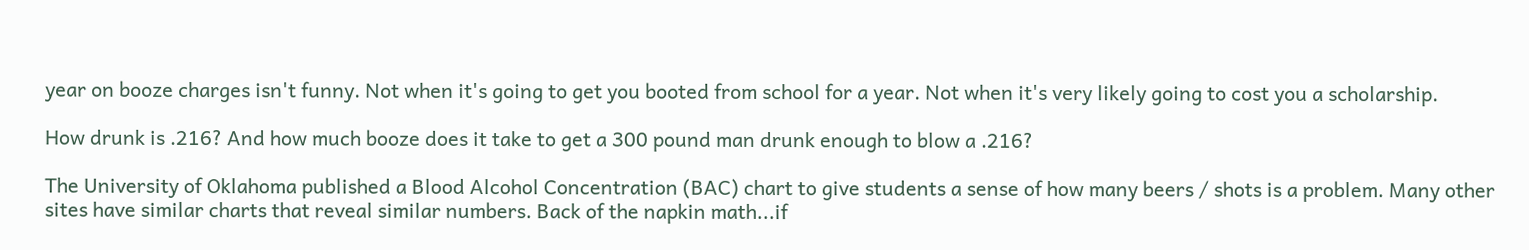year on booze charges isn't funny. Not when it's going to get you booted from school for a year. Not when it's very likely going to cost you a scholarship.

How drunk is .216? And how much booze does it take to get a 300 pound man drunk enough to blow a .216?

The University of Oklahoma published a Blood Alcohol Concentration (BAC) chart to give students a sense of how many beers / shots is a problem. Many other sites have similar charts that reveal similar numbers. Back of the napkin math...if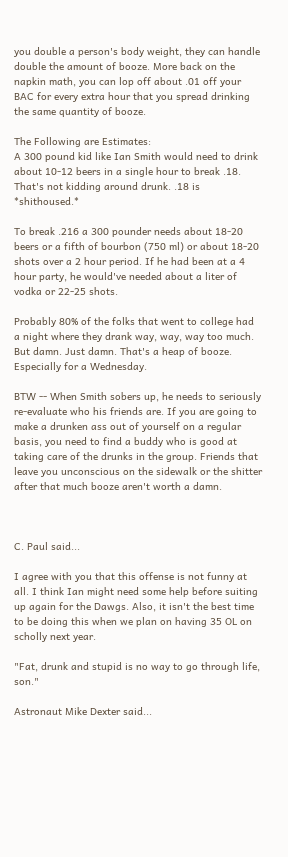you double a person's body weight, they can handle double the amount of booze. More back on the napkin math, you can lop off about .01 off your BAC for every extra hour that you spread drinking the same quantity of booze.

The Following are Estimates:
A 300 pound kid like Ian Smith would need to drink about 10-12 beers in a single hour to break .18. That's not kidding around drunk. .18 is *shithoused.*

To break .216 a 300 pounder needs about 18-20 beers or a fifth of bourbon (750 ml) or about 18-20 shots over a 2 hour period. If he had been at a 4 hour party, he would've needed about a liter of vodka or 22-25 shots.

Probably 80% of the folks that went to college had a night where they drank way, way, way too much. But damn. Just damn. That's a heap of booze. Especially for a Wednesday.

BTW -- When Smith sobers up, he needs to seriously re-evaluate who his friends are. If you are going to make a drunken ass out of yourself on a regular basis, you need to find a buddy who is good at taking care of the drunks in the group. Friends that leave you unconscious on the sidewalk or the shitter after that much booze aren't worth a damn.



C. Paul said...

I agree with you that this offense is not funny at all. I think Ian might need some help before suiting up again for the Dawgs. Also, it isn't the best time to be doing this when we plan on having 35 OL on scholly next year.

"Fat, drunk and stupid is no way to go through life, son."

Astronaut Mike Dexter said...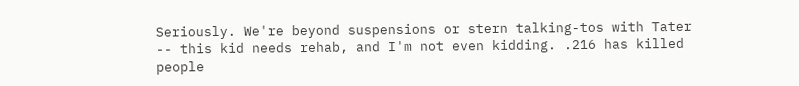Seriously. We're beyond suspensions or stern talking-tos with Tater -- this kid needs rehab, and I'm not even kidding. .216 has killed people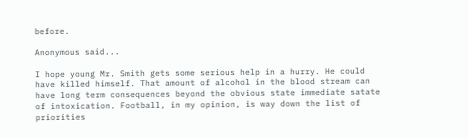before.

Anonymous said...

I hope young Mr. Smith gets some serious help in a hurry. He could have killed himself. That amount of alcohol in the blood stream can have long term consequences beyond the obvious state immediate satate of intoxication. Football, in my opinion, is way down the list of priorities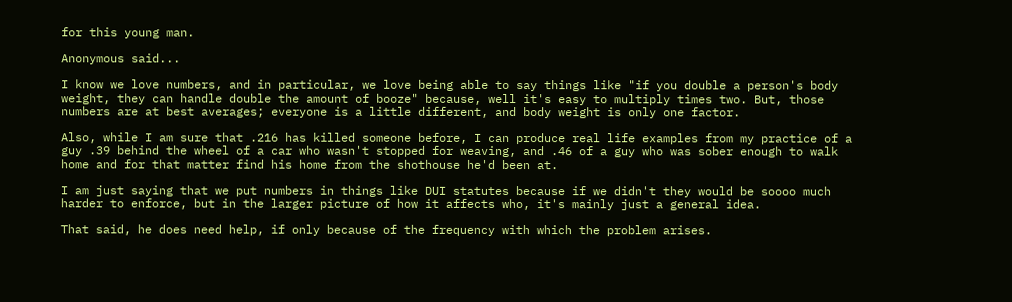for this young man.

Anonymous said...

I know we love numbers, and in particular, we love being able to say things like "if you double a person's body weight, they can handle double the amount of booze" because, well it's easy to multiply times two. But, those numbers are at best averages; everyone is a little different, and body weight is only one factor.

Also, while I am sure that .216 has killed someone before, I can produce real life examples from my practice of a guy .39 behind the wheel of a car who wasn't stopped for weaving, and .46 of a guy who was sober enough to walk home and for that matter find his home from the shothouse he'd been at.

I am just saying that we put numbers in things like DUI statutes because if we didn't they would be soooo much harder to enforce, but in the larger picture of how it affects who, it's mainly just a general idea.

That said, he does need help, if only because of the frequency with which the problem arises.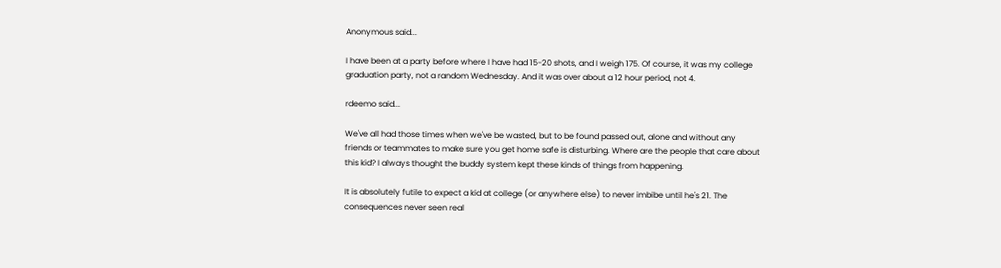Anonymous said...

I have been at a party before where I have had 15-20 shots, and I weigh 175. Of course, it was my college graduation party, not a random Wednesday. And it was over about a 12 hour period, not 4.

rdeemo said...

We've all had those times when we've be wasted, but to be found passed out, alone and without any friends or teammates to make sure you get home safe is disturbing. Where are the people that care about this kid? I always thought the buddy system kept these kinds of things from happening.

It is absolutely futile to expect a kid at college (or anywhere else) to never imbibe until he's 21. The consequences never seen real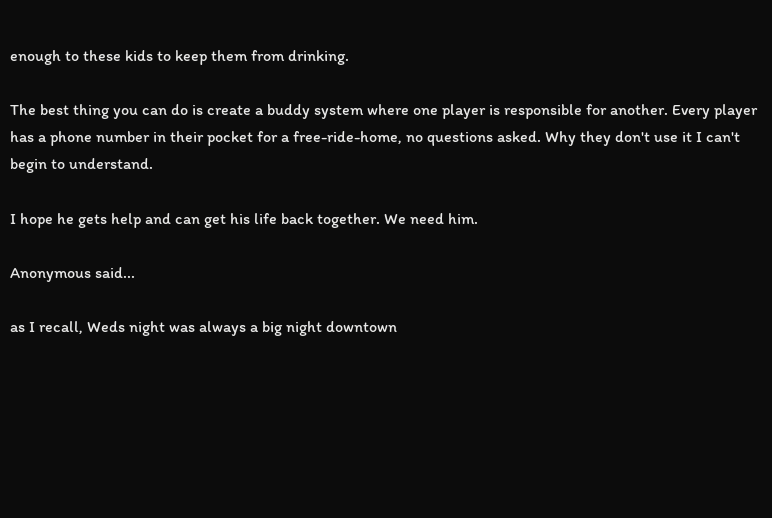enough to these kids to keep them from drinking.

The best thing you can do is create a buddy system where one player is responsible for another. Every player has a phone number in their pocket for a free-ride-home, no questions asked. Why they don't use it I can't begin to understand.

I hope he gets help and can get his life back together. We need him.

Anonymous said...

as I recall, Weds night was always a big night downtown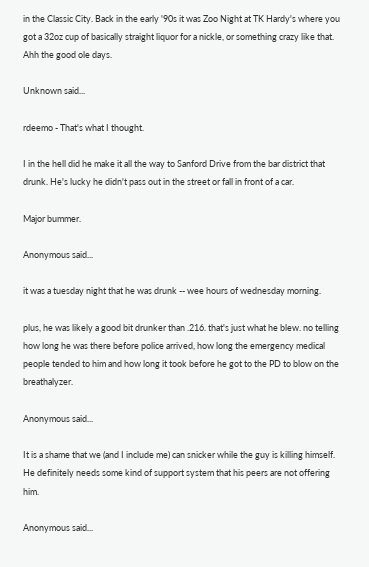in the Classic City. Back in the early '90s it was Zoo Night at TK Hardy's where you got a 32oz cup of basically straight liquor for a nickle, or something crazy like that. Ahh the good ole days.

Unknown said...

rdeemo - That's what I thought.

I in the hell did he make it all the way to Sanford Drive from the bar district that drunk. He's lucky he didn't pass out in the street or fall in front of a car.

Major bummer.

Anonymous said...

it was a tuesday night that he was drunk -- wee hours of wednesday morning.

plus, he was likely a good bit drunker than .216. that's just what he blew. no telling how long he was there before police arrived, how long the emergency medical people tended to him and how long it took before he got to the PD to blow on the breathalyzer.

Anonymous said...

It is a shame that we (and I include me) can snicker while the guy is killing himself. He definitely needs some kind of support system that his peers are not offering him.

Anonymous said...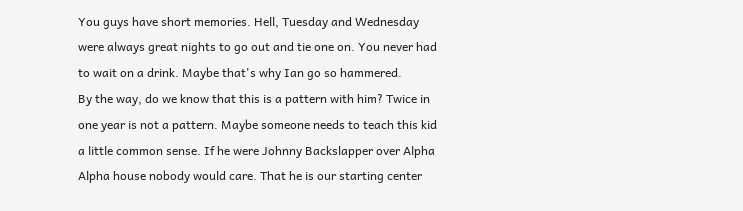You guys have short memories. Hell, Tuesday and Wednesday were always great nights to go out and tie one on. You never had to wait on a drink. Maybe that's why Ian go so hammered.
By the way, do we know that this is a pattern with him? Twice in one year is not a pattern. Maybe someone needs to teach this kid a little common sense. If he were Johnny Backslapper over Alpha Alpha house nobody would care. That he is our starting center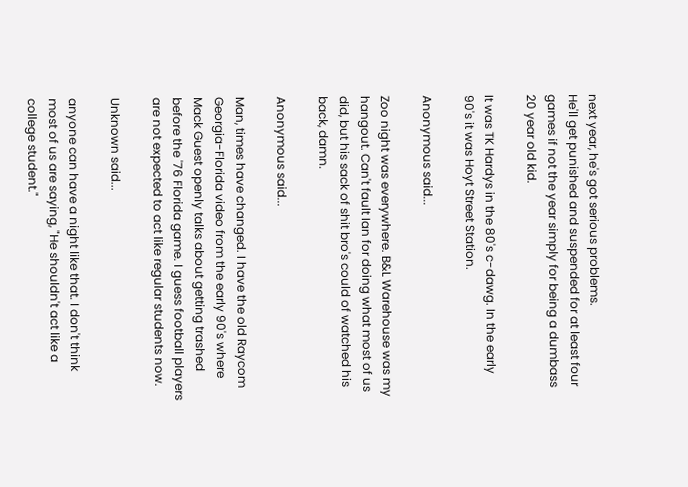next year, he's got serious problems.
He'll get punished and suspended for at least four games if not the year simply for being a dumbass 20 year old kid.

It was TK Hardys in the 80's c-dawg. In the early 90's it was Hoyt Street Station.

Anonymous said...

Zoo night was everywhere. B&L Warehouse was my hangout. Can't fault Ian for doing what most of us did, but his sack of shit bro's could of watched his back, damn.

Anonymous said...

Man, times have changed. I have the old Raycom Georgia-Florida video from the early 90's where Mack Guest openly talks about getting trashed before the '76 Florida game. I guess football players are not expected to act like regular students now.

Unknown said...

anyone can have a night like that. I don't think most of us are saying, "He shouldn't act like a college student."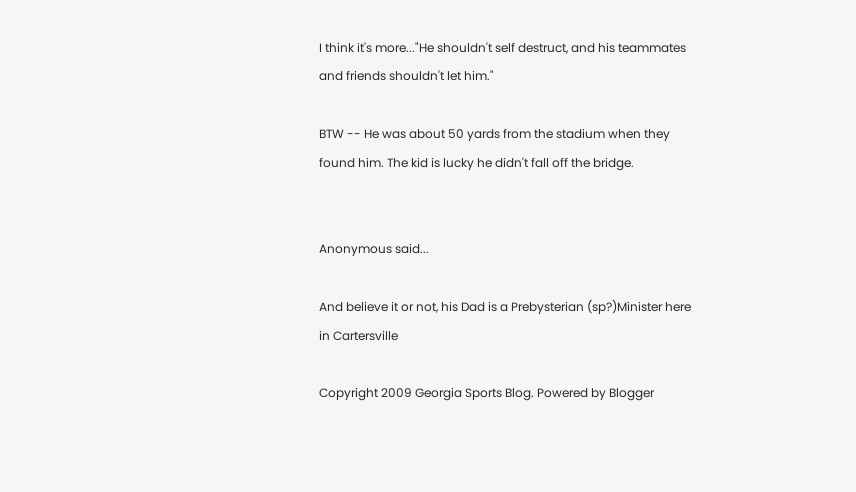I think it's more..."He shouldn't self destruct, and his teammates and friends shouldn't let him."

BTW -- He was about 50 yards from the stadium when they found him. The kid is lucky he didn't fall off the bridge.


Anonymous said...

And believe it or not, his Dad is a Prebysterian (sp?)Minister here in Cartersville

Copyright 2009 Georgia Sports Blog. Powered by Blogger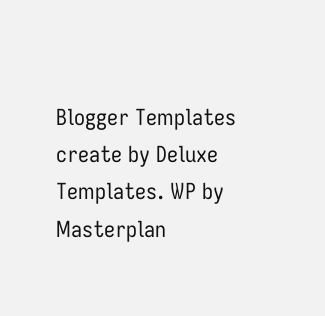Blogger Templates create by Deluxe Templates. WP by Masterplan